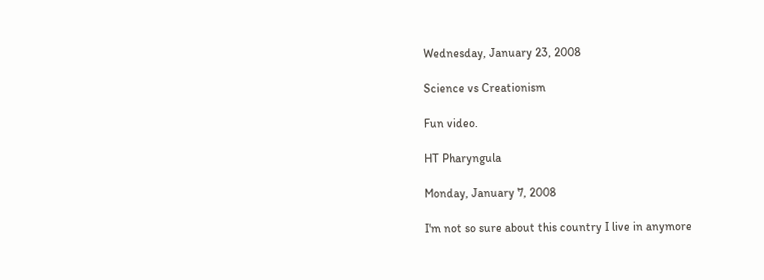Wednesday, January 23, 2008

Science vs Creationism

Fun video.

HT Pharyngula

Monday, January 7, 2008

I'm not so sure about this country I live in anymore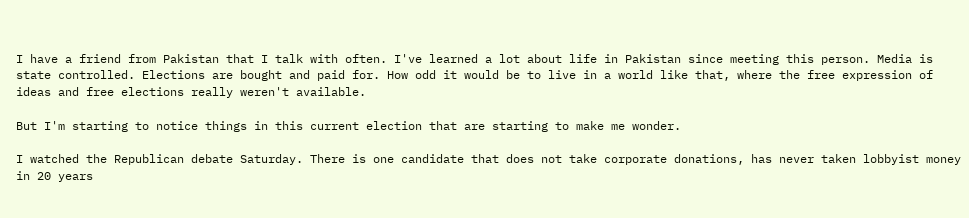I have a friend from Pakistan that I talk with often. I've learned a lot about life in Pakistan since meeting this person. Media is state controlled. Elections are bought and paid for. How odd it would be to live in a world like that, where the free expression of ideas and free elections really weren't available.

But I'm starting to notice things in this current election that are starting to make me wonder.

I watched the Republican debate Saturday. There is one candidate that does not take corporate donations, has never taken lobbyist money in 20 years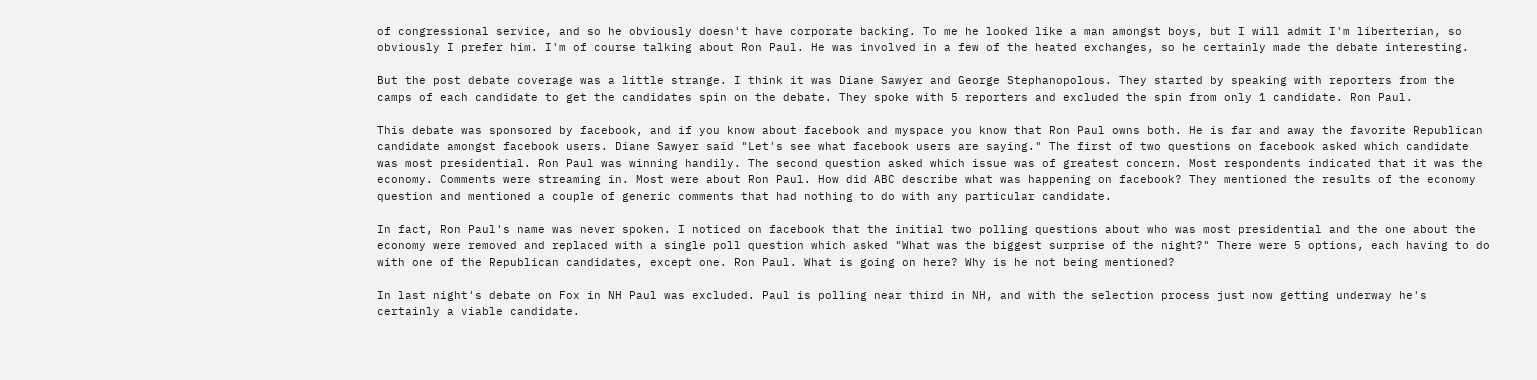of congressional service, and so he obviously doesn't have corporate backing. To me he looked like a man amongst boys, but I will admit I'm liberterian, so obviously I prefer him. I'm of course talking about Ron Paul. He was involved in a few of the heated exchanges, so he certainly made the debate interesting.

But the post debate coverage was a little strange. I think it was Diane Sawyer and George Stephanopolous. They started by speaking with reporters from the camps of each candidate to get the candidates spin on the debate. They spoke with 5 reporters and excluded the spin from only 1 candidate. Ron Paul.

This debate was sponsored by facebook, and if you know about facebook and myspace you know that Ron Paul owns both. He is far and away the favorite Republican candidate amongst facebook users. Diane Sawyer said "Let's see what facebook users are saying." The first of two questions on facebook asked which candidate was most presidential. Ron Paul was winning handily. The second question asked which issue was of greatest concern. Most respondents indicated that it was the economy. Comments were streaming in. Most were about Ron Paul. How did ABC describe what was happening on facebook? They mentioned the results of the economy question and mentioned a couple of generic comments that had nothing to do with any particular candidate.

In fact, Ron Paul's name was never spoken. I noticed on facebook that the initial two polling questions about who was most presidential and the one about the economy were removed and replaced with a single poll question which asked "What was the biggest surprise of the night?" There were 5 options, each having to do with one of the Republican candidates, except one. Ron Paul. What is going on here? Why is he not being mentioned?

In last night's debate on Fox in NH Paul was excluded. Paul is polling near third in NH, and with the selection process just now getting underway he's certainly a viable candidate.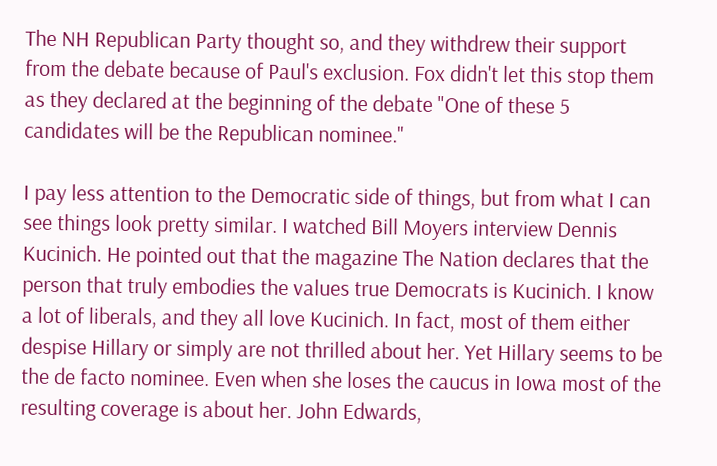The NH Republican Party thought so, and they withdrew their support from the debate because of Paul's exclusion. Fox didn't let this stop them as they declared at the beginning of the debate "One of these 5 candidates will be the Republican nominee."

I pay less attention to the Democratic side of things, but from what I can see things look pretty similar. I watched Bill Moyers interview Dennis Kucinich. He pointed out that the magazine The Nation declares that the person that truly embodies the values true Democrats is Kucinich. I know a lot of liberals, and they all love Kucinich. In fact, most of them either despise Hillary or simply are not thrilled about her. Yet Hillary seems to be the de facto nominee. Even when she loses the caucus in Iowa most of the resulting coverage is about her. John Edwards,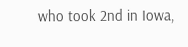who took 2nd in Iowa,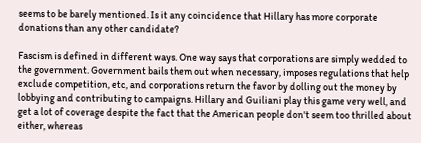seems to be barely mentioned. Is it any coincidence that Hillary has more corporate donations than any other candidate?

Fascism is defined in different ways. One way says that corporations are simply wedded to the government. Government bails them out when necessary, imposes regulations that help exclude competition, etc, and corporations return the favor by dolling out the money by lobbying and contributing to campaigns. Hillary and Guiliani play this game very well, and get a lot of coverage despite the fact that the American people don't seem too thrilled about either, whereas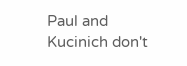Paul and Kucinich don't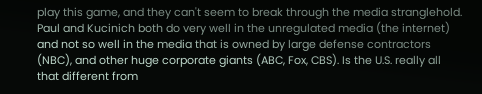play this game, and they can't seem to break through the media stranglehold. Paul and Kucinich both do very well in the unregulated media (the internet) and not so well in the media that is owned by large defense contractors (NBC), and other huge corporate giants (ABC, Fox, CBS). Is the U.S. really all that different from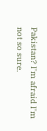Pakistan? I'm afraid I'm not so sure.